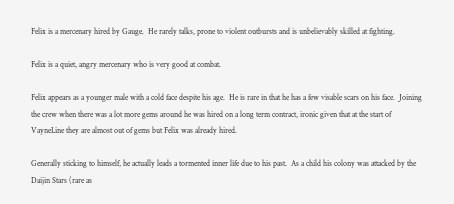Felix is a mercenary hired by Gauge.  He rarely talks, prone to violent outbursts and is unbelievably skilled at fighting.

Felix is a quiet, angry mercenary who is very good at combat.

Felix appears as a younger male with a cold face despite his age.  He is rare in that he has a few visable scars on his face.  Joining the crew when there was a lot more gems around he was hired on a long term contract, ironic given that at the start of VayneLine they are almost out of gems but Felix was already hired.

Generally sticking to himself, he actually leads a tormented inner life due to his past.  As a child his colony was attacked by the Daijin Stars (rare as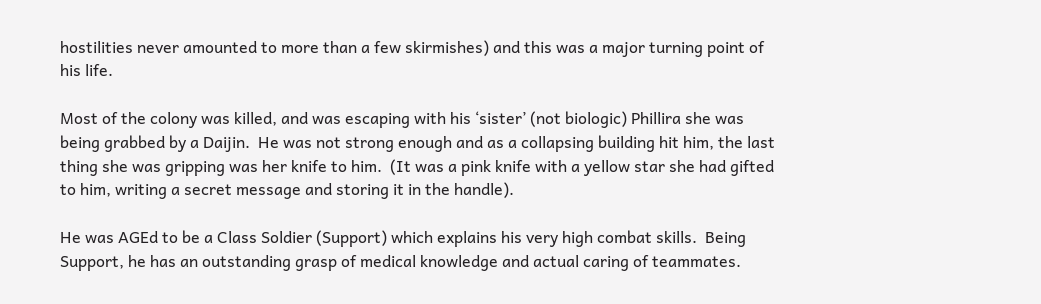hostilities never amounted to more than a few skirmishes) and this was a major turning point of his life.

Most of the colony was killed, and was escaping with his ‘sister’ (not biologic) Phillira she was being grabbed by a Daijin.  He was not strong enough and as a collapsing building hit him, the last thing she was gripping was her knife to him.  (It was a pink knife with a yellow star she had gifted to him, writing a secret message and storing it in the handle).

He was AGEd to be a Class Soldier (Support) which explains his very high combat skills.  Being Support, he has an outstanding grasp of medical knowledge and actual caring of teammates.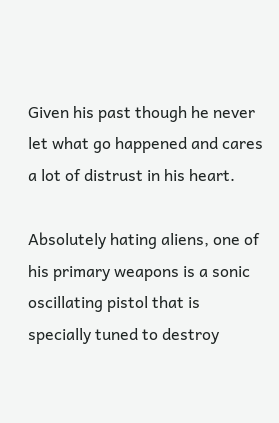Given his past though he never let what go happened and cares a lot of distrust in his heart.

Absolutely hating aliens, one of his primary weapons is a sonic oscillating pistol that is specially tuned to destroy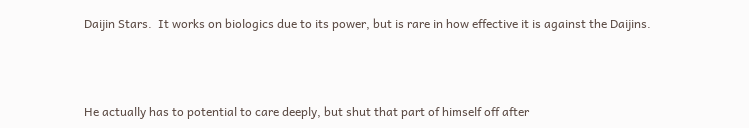Daijin Stars.  It works on biologics due to its power, but is rare in how effective it is against the Daijins.



He actually has to potential to care deeply, but shut that part of himself off after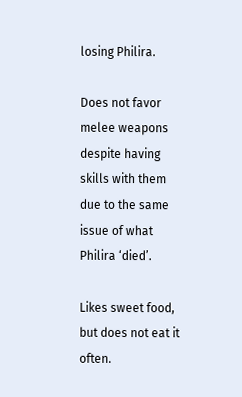losing Philira.

Does not favor melee weapons despite having skills with them due to the same issue of what Philira ‘died’.

Likes sweet food, but does not eat it often.